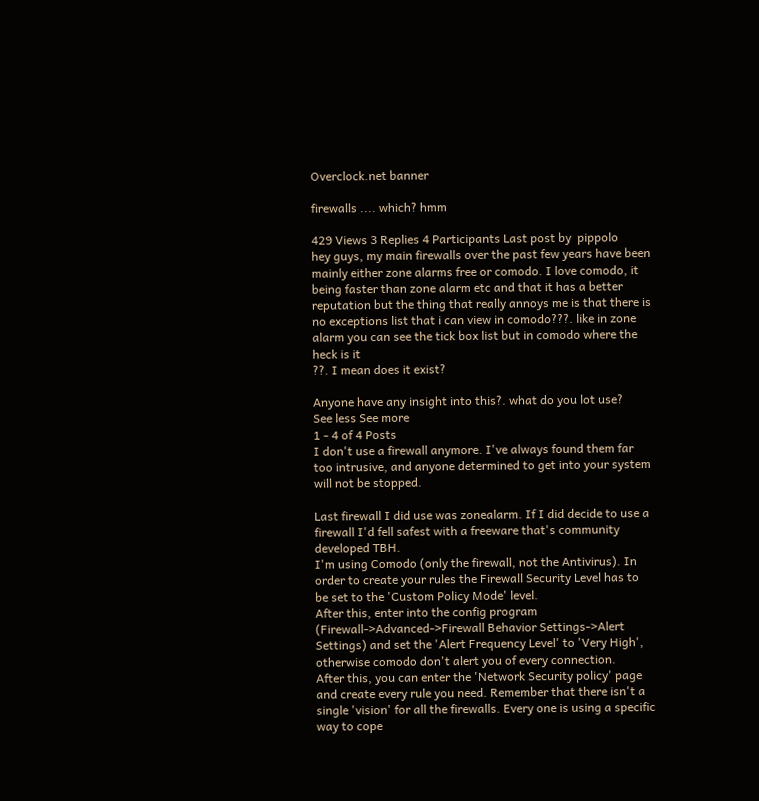Overclock.net banner

firewalls .... which? hmm

429 Views 3 Replies 4 Participants Last post by  pippolo
hey guys, my main firewalls over the past few years have been mainly either zone alarms free or comodo. I love comodo, it being faster than zone alarm etc and that it has a better reputation but the thing that really annoys me is that there is no exceptions list that i can view in comodo???. like in zone alarm you can see the tick box list but in comodo where the heck is it
??. I mean does it exist?

Anyone have any insight into this?. what do you lot use?
See less See more
1 - 4 of 4 Posts
I don't use a firewall anymore. I've always found them far too intrusive, and anyone determined to get into your system will not be stopped.

Last firewall I did use was zonealarm. If I did decide to use a firewall I'd fell safest with a freeware that's community developed TBH.
I'm using Comodo (only the firewall, not the Antivirus). In order to create your rules the Firewall Security Level has to be set to the 'Custom Policy Mode' level.
After this, enter into the config program (Firewall->Advanced->Firewall Behavior Settings->Alert Settings) and set the 'Alert Frequency Level' to 'Very High', otherwise comodo don't alert you of every connection.
After this, you can enter the 'Network Security policy' page and create every rule you need. Remember that there isn't a single 'vision' for all the firewalls. Every one is using a specific way to cope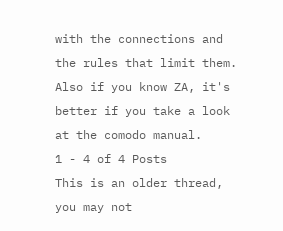with the connections and the rules that limit them.
Also if you know ZA, it's better if you take a look at the comodo manual.
1 - 4 of 4 Posts
This is an older thread, you may not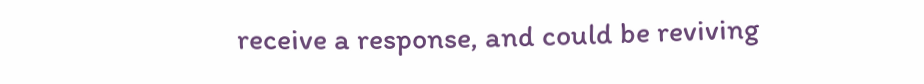receive a response, and could be reviving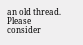an old thread. Please consider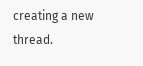creating a new thread.